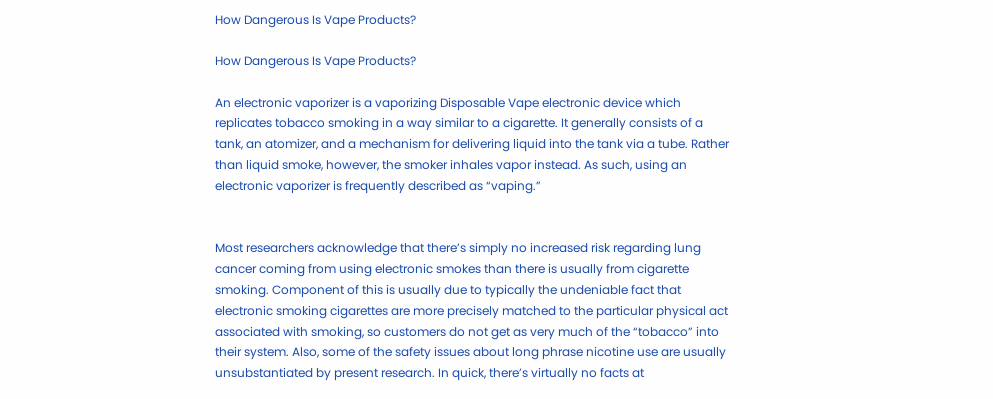How Dangerous Is Vape Products?

How Dangerous Is Vape Products?

An electronic vaporizer is a vaporizing Disposable Vape electronic device which replicates tobacco smoking in a way similar to a cigarette. It generally consists of a tank, an atomizer, and a mechanism for delivering liquid into the tank via a tube. Rather than liquid smoke, however, the smoker inhales vapor instead. As such, using an electronic vaporizer is frequently described as “vaping.”


Most researchers acknowledge that there’s simply no increased risk regarding lung cancer coming from using electronic smokes than there is usually from cigarette smoking. Component of this is usually due to typically the undeniable fact that electronic smoking cigarettes are more precisely matched to the particular physical act associated with smoking, so customers do not get as very much of the “tobacco” into their system. Also, some of the safety issues about long phrase nicotine use are usually unsubstantiated by present research. In quick, there’s virtually no facts at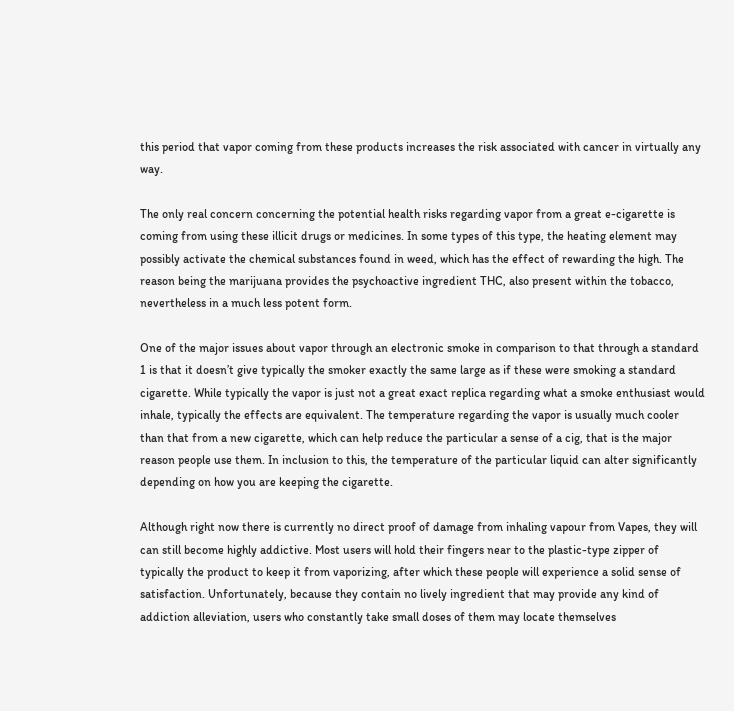this period that vapor coming from these products increases the risk associated with cancer in virtually any way.

The only real concern concerning the potential health risks regarding vapor from a great e-cigarette is coming from using these illicit drugs or medicines. In some types of this type, the heating element may possibly activate the chemical substances found in weed, which has the effect of rewarding the high. The reason being the marijuana provides the psychoactive ingredient THC, also present within the tobacco, nevertheless in a much less potent form.

One of the major issues about vapor through an electronic smoke in comparison to that through a standard 1 is that it doesn’t give typically the smoker exactly the same large as if these were smoking a standard cigarette. While typically the vapor is just not a great exact replica regarding what a smoke enthusiast would inhale, typically the effects are equivalent. The temperature regarding the vapor is usually much cooler than that from a new cigarette, which can help reduce the particular a sense of a cig, that is the major reason people use them. In inclusion to this, the temperature of the particular liquid can alter significantly depending on how you are keeping the cigarette.

Although right now there is currently no direct proof of damage from inhaling vapour from Vapes, they will can still become highly addictive. Most users will hold their fingers near to the plastic-type zipper of typically the product to keep it from vaporizing, after which these people will experience a solid sense of satisfaction. Unfortunately, because they contain no lively ingredient that may provide any kind of addiction alleviation, users who constantly take small doses of them may locate themselves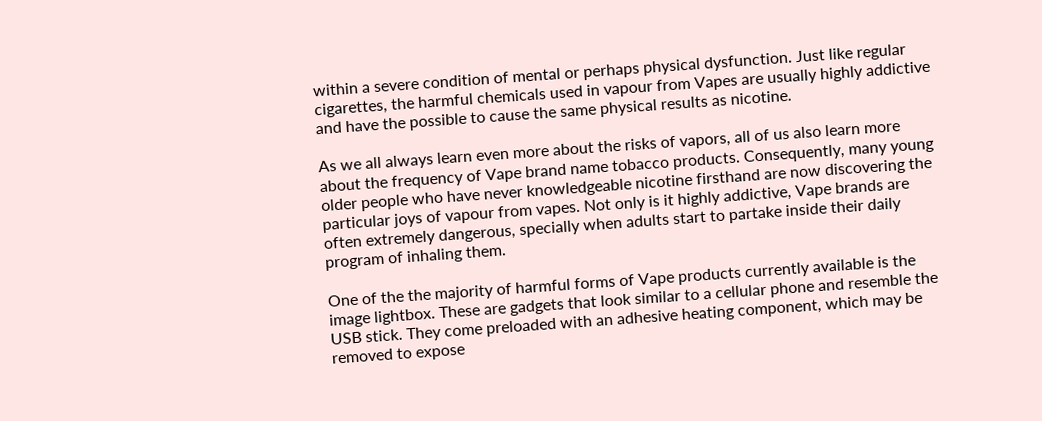within a severe condition of mental or perhaps physical dysfunction. Just like regular cigarettes, the harmful chemicals used in vapour from Vapes are usually highly addictive and have the possible to cause the same physical results as nicotine.

As we all always learn even more about the risks of vapors, all of us also learn more about the frequency of Vape brand name tobacco products. Consequently, many young older people who have never knowledgeable nicotine firsthand are now discovering the particular joys of vapour from vapes. Not only is it highly addictive, Vape brands are often extremely dangerous, specially when adults start to partake inside their daily program of inhaling them.

One of the the majority of harmful forms of Vape products currently available is the image lightbox. These are gadgets that look similar to a cellular phone and resemble the USB stick. They come preloaded with an adhesive heating component, which may be removed to expose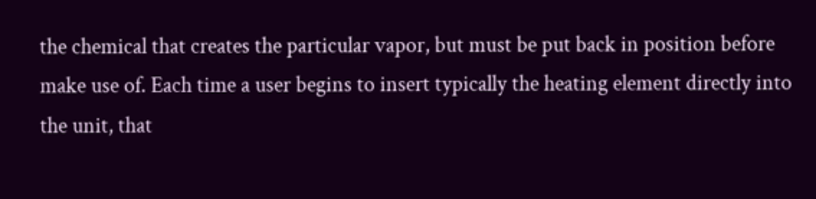the chemical that creates the particular vapor, but must be put back in position before make use of. Each time a user begins to insert typically the heating element directly into the unit, that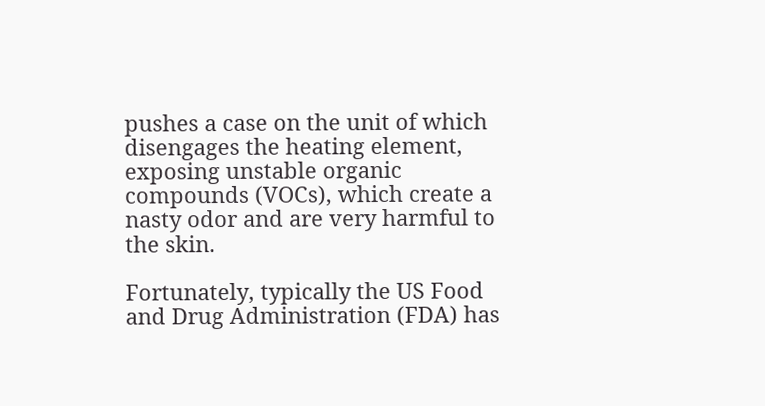pushes a case on the unit of which disengages the heating element, exposing unstable organic compounds (VOCs), which create a nasty odor and are very harmful to the skin.

Fortunately, typically the US Food and Drug Administration (FDA) has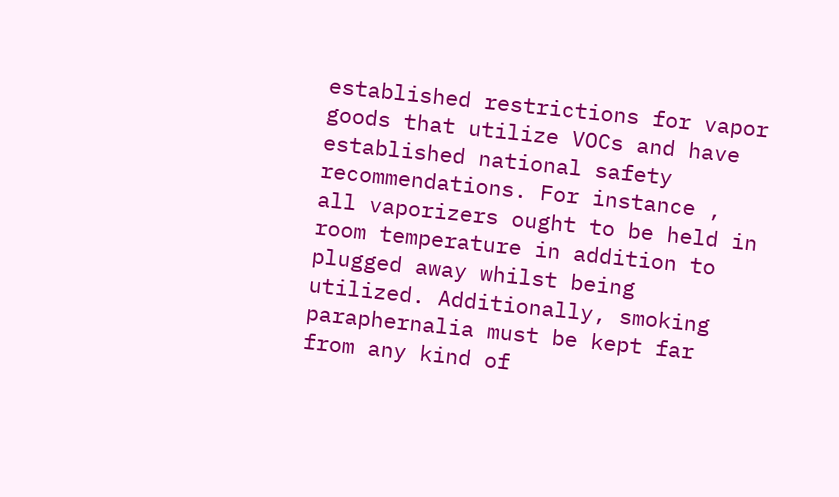established restrictions for vapor goods that utilize VOCs and have established national safety recommendations. For instance , all vaporizers ought to be held in room temperature in addition to plugged away whilst being utilized. Additionally, smoking paraphernalia must be kept far from any kind of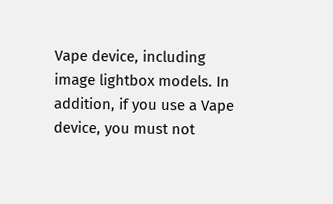Vape device, including image lightbox models. In addition, if you use a Vape device, you must not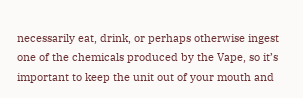necessarily eat, drink, or perhaps otherwise ingest one of the chemicals produced by the Vape, so it’s important to keep the unit out of your mouth and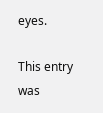eyes.

This entry was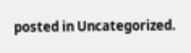posted in Uncategorized.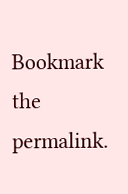Bookmark the permalink.